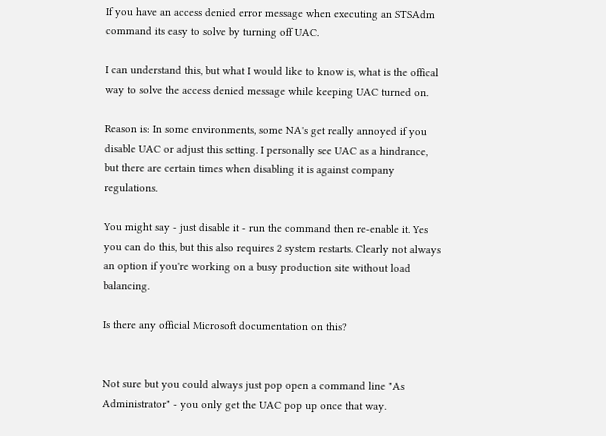If you have an access denied error message when executing an STSAdm command its easy to solve by turning off UAC.

I can understand this, but what I would like to know is, what is the offical way to solve the access denied message while keeping UAC turned on.

Reason is: In some environments, some NA's get really annoyed if you disable UAC or adjust this setting. I personally see UAC as a hindrance, but there are certain times when disabling it is against company regulations.

You might say - just disable it - run the command then re-enable it. Yes you can do this, but this also requires 2 system restarts. Clearly not always an option if you're working on a busy production site without load balancing.

Is there any official Microsoft documentation on this?


Not sure but you could always just pop open a command line "As Administrator" - you only get the UAC pop up once that way.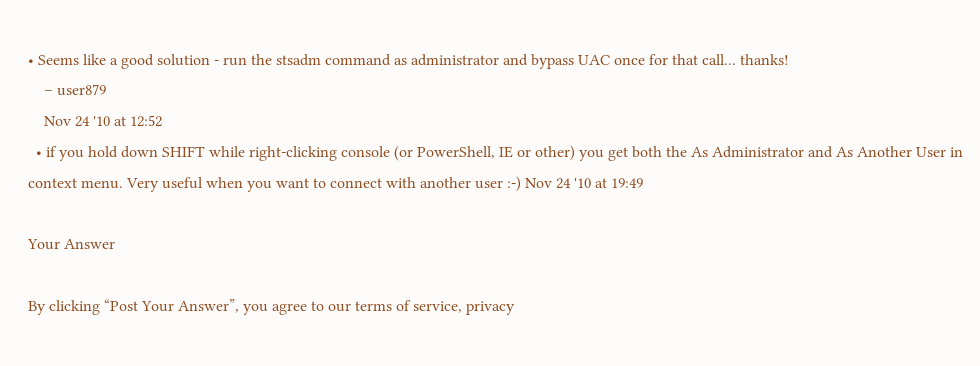• Seems like a good solution - run the stsadm command as administrator and bypass UAC once for that call... thanks!
    – user879
    Nov 24 '10 at 12:52
  • if you hold down SHIFT while right-clicking console (or PowerShell, IE or other) you get both the As Administrator and As Another User in context menu. Very useful when you want to connect with another user :-) Nov 24 '10 at 19:49

Your Answer

By clicking “Post Your Answer”, you agree to our terms of service, privacy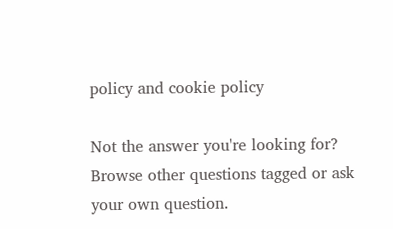policy and cookie policy

Not the answer you're looking for? Browse other questions tagged or ask your own question.